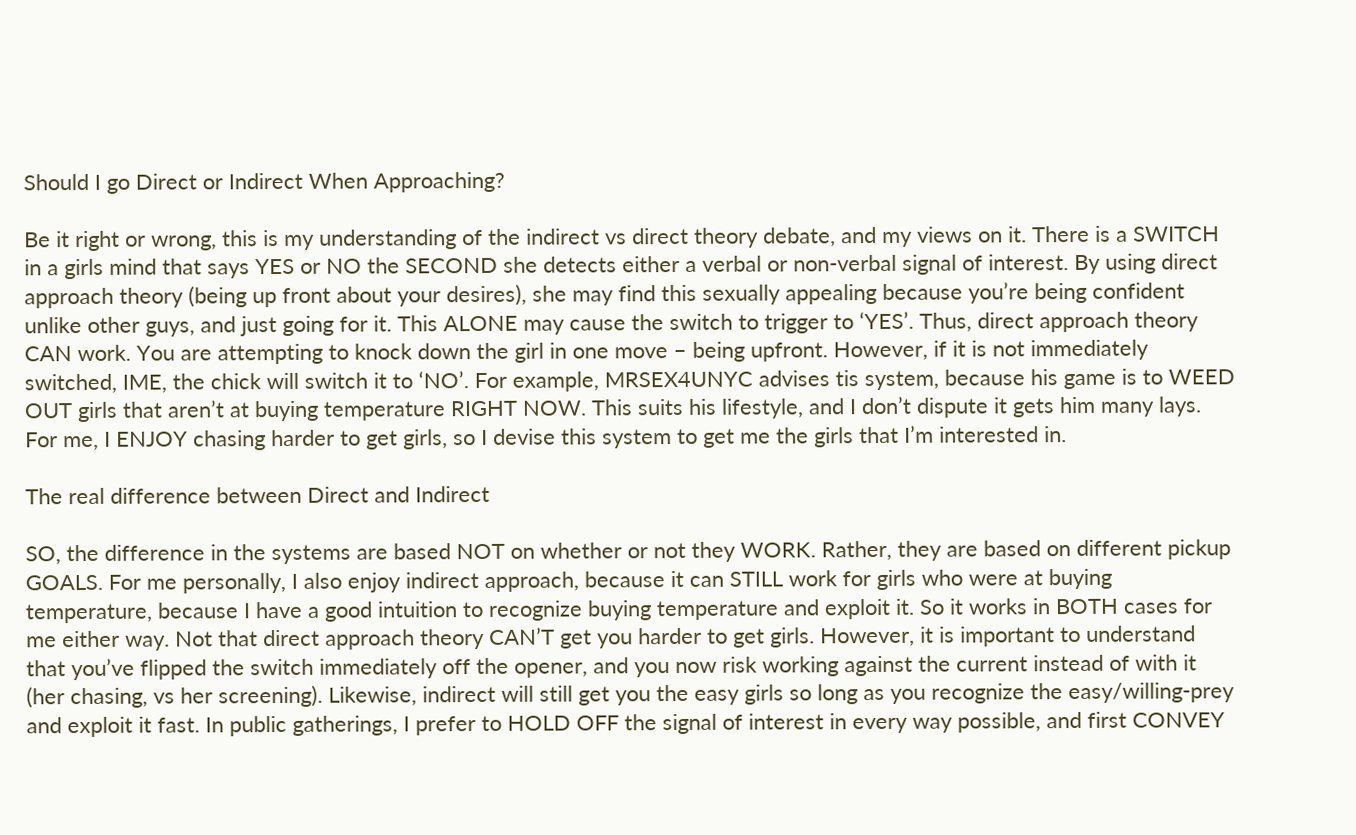Should I go Direct or Indirect When Approaching?

Be it right or wrong, this is my understanding of the indirect vs direct theory debate, and my views on it. There is a SWITCH in a girls mind that says YES or NO the SECOND she detects either a verbal or non-verbal signal of interest. By using direct approach theory (being up front about your desires), she may find this sexually appealing because you’re being confident unlike other guys, and just going for it. This ALONE may cause the switch to trigger to ‘YES’. Thus, direct approach theory CAN work. You are attempting to knock down the girl in one move – being upfront. However, if it is not immediately switched, IME, the chick will switch it to ‘NO’. For example, MRSEX4UNYC advises tis system, because his game is to WEED OUT girls that aren’t at buying temperature RIGHT NOW. This suits his lifestyle, and I don’t dispute it gets him many lays. For me, I ENJOY chasing harder to get girls, so I devise this system to get me the girls that I’m interested in.

The real difference between Direct and Indirect

SO, the difference in the systems are based NOT on whether or not they WORK. Rather, they are based on different pickup GOALS. For me personally, I also enjoy indirect approach, because it can STILL work for girls who were at buying temperature, because I have a good intuition to recognize buying temperature and exploit it. So it works in BOTH cases for me either way. Not that direct approach theory CAN’T get you harder to get girls. However, it is important to understand that you’ve flipped the switch immediately off the opener, and you now risk working against the current instead of with it  (her chasing, vs her screening). Likewise, indirect will still get you the easy girls so long as you recognize the easy/willing-prey and exploit it fast. In public gatherings, I prefer to HOLD OFF the signal of interest in every way possible, and first CONVEY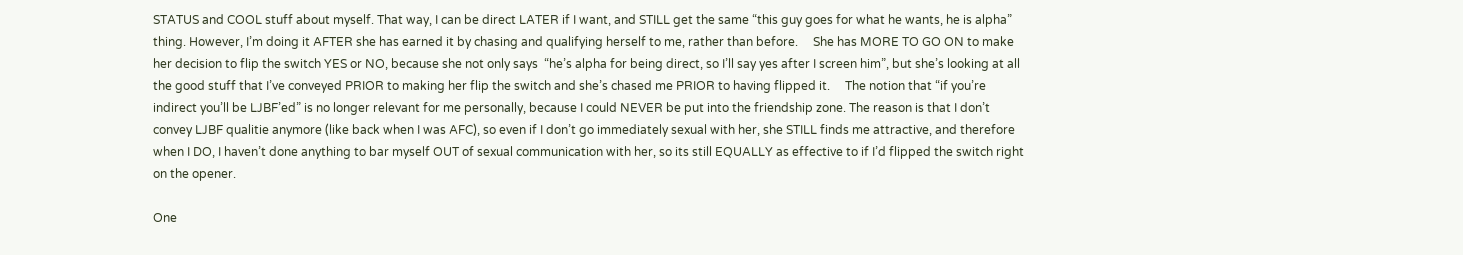STATUS and COOL stuff about myself. That way, I can be direct LATER if I want, and STILL get the same “this guy goes for what he wants, he is alpha” thing. However, I’m doing it AFTER she has earned it by chasing and qualifying herself to me, rather than before.     She has MORE TO GO ON to make her decision to flip the switch YES or NO, because she not only says  “he’s alpha for being direct, so I’ll say yes after I screen him”, but she’s looking at all the good stuff that I’ve conveyed PRIOR to making her flip the switch and she’s chased me PRIOR to having flipped it.     The notion that “if you’re indirect you’ll be LJBF’ed” is no longer relevant for me personally, because I could NEVER be put into the friendship zone. The reason is that I don’t convey LJBF qualitie anymore (like back when I was AFC), so even if I don’t go immediately sexual with her, she STILL finds me attractive, and therefore when I DO, I haven’t done anything to bar myself OUT of sexual communication with her, so its still EQUALLY as effective to if I’d flipped the switch right on the opener.

One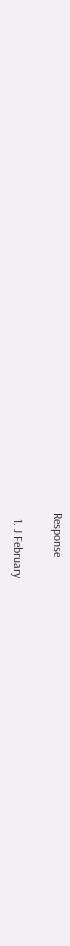Response

  1. J February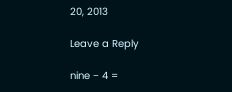20, 2013

Leave a Reply

nine − 4 =